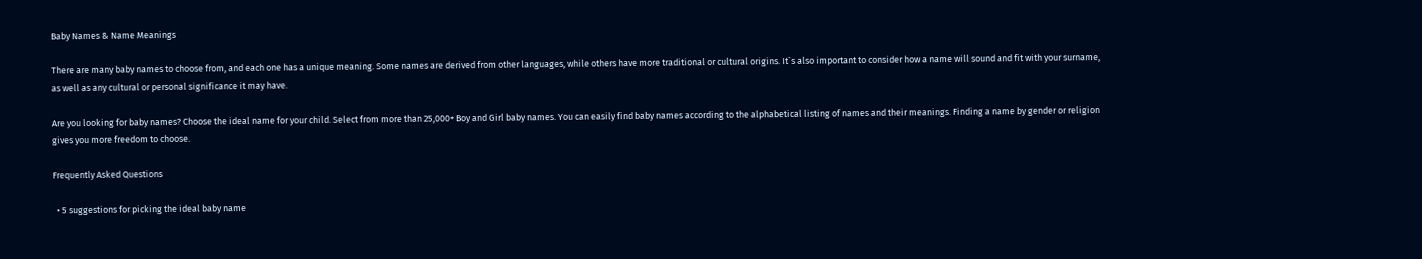Baby Names & Name Meanings

There are many baby names to choose from, and each one has a unique meaning. Some names are derived from other languages, while others have more traditional or cultural origins. It`s also important to consider how a name will sound and fit with your surname, as well as any cultural or personal significance it may have.

Are you looking for baby names? Choose the ideal name for your child. Select from more than 25,000+ Boy and Girl baby names. You can easily find baby names according to the alphabetical listing of names and their meanings. Finding a name by gender or religion gives you more freedom to choose.

Frequently Asked Questions

  • 5 suggestions for picking the ideal baby name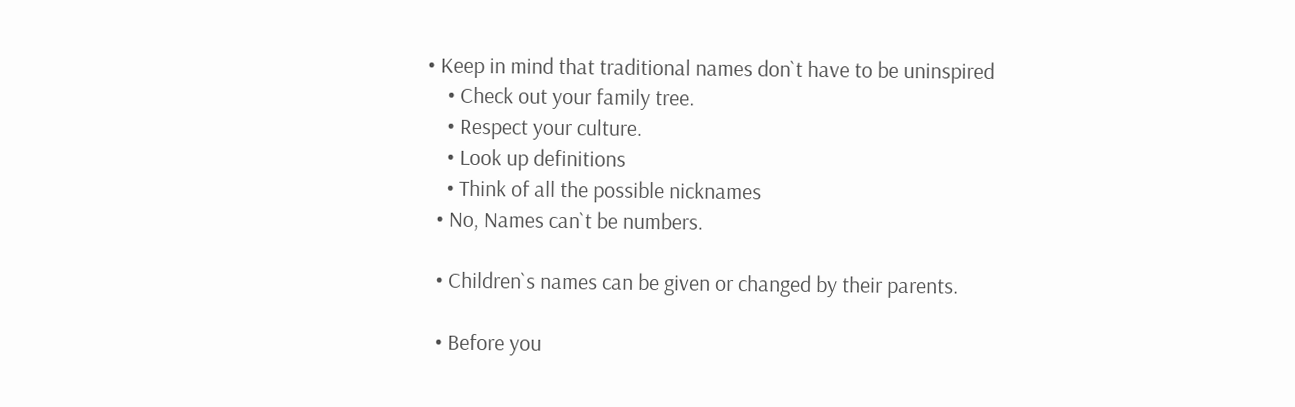• Keep in mind that traditional names don`t have to be uninspired
    • Check out your family tree.
    • Respect your culture.
    • Look up definitions
    • Think of all the possible nicknames
  • No, Names can`t be numbers.

  • Children`s names can be given or changed by their parents.

  • Before you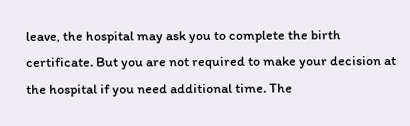leave, the hospital may ask you to complete the birth certificate. But you are not required to make your decision at the hospital if you need additional time. The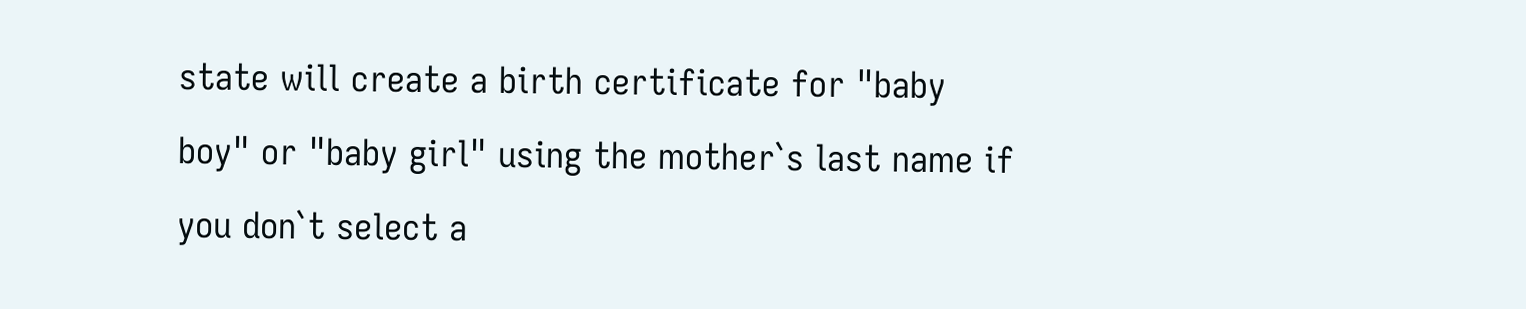state will create a birth certificate for "baby boy" or "baby girl" using the mother`s last name if you don`t select a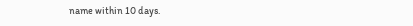name within 10 days.